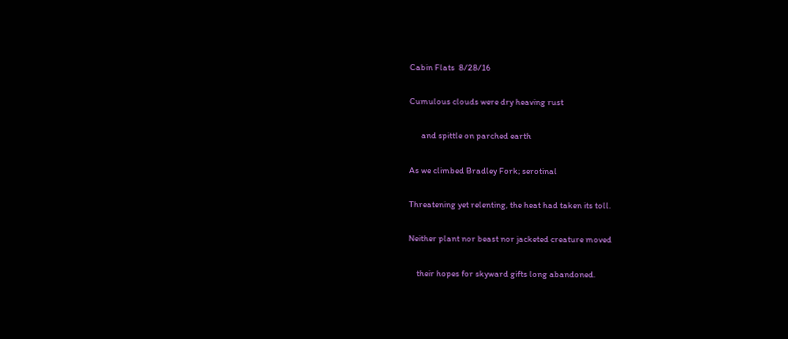Cabin Flats  8/28/16

Cumulous clouds were dry heaving rust

      and spittle on parched earth

As we climbed Bradley Fork; serotinal

Threatening yet relenting, the heat had taken its toll.

Neither plant nor beast nor jacketed creature moved

    their hopes for skyward gifts long abandoned.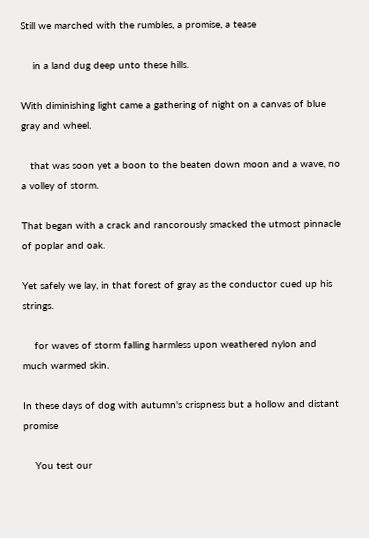Still we marched with the rumbles, a promise, a tease

    in a land dug deep unto these hills.

With diminishing light came a gathering of night on a canvas of blue gray and wheel.

   that was soon yet a boon to the beaten down moon and a wave, no a volley of storm.

That began with a crack and rancorously smacked the utmost pinnacle of poplar and oak.

Yet safely we lay, in that forest of gray as the conductor cued up his strings.

    for waves of storm falling harmless upon weathered nylon and much warmed skin.

In these days of dog with autumn's crispness but a hollow and distant promise

    You test our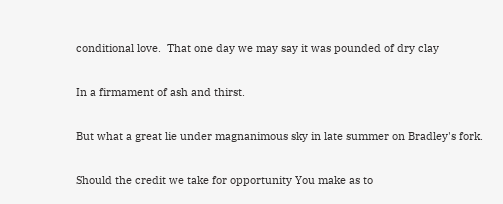conditional love.  That one day we may say it was pounded of dry clay

In a firmament of ash and thirst.

But what a great lie under magnanimous sky in late summer on Bradley's fork.

Should the credit we take for opportunity You make as to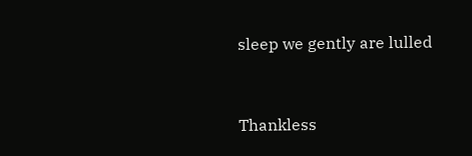sleep we gently are lulled


Thankless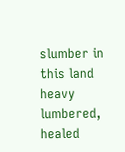slumber in this land heavy lumbered, healed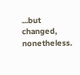...but changed, nonetheless.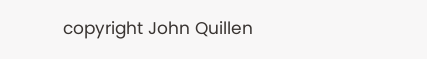copyright John Quillen